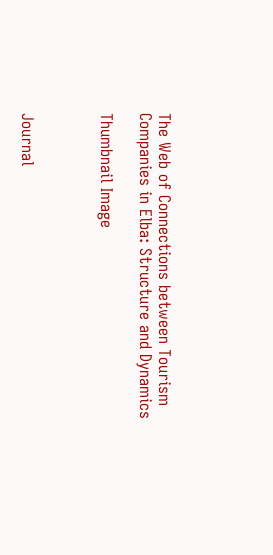The Web of Connections between Tourism Companies in Elba: Structure and Dynamics

Thumbnail Image



Journal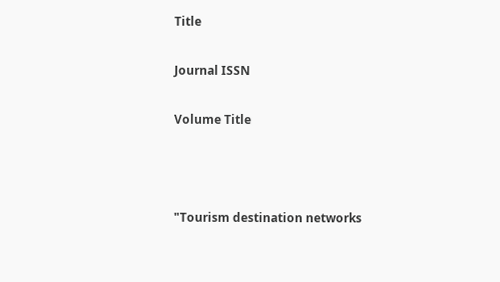Title

Journal ISSN

Volume Title



"Tourism destination networks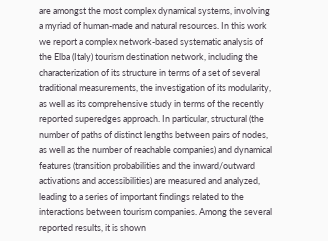are amongst the most complex dynamical systems, involving a myriad of human-made and natural resources. In this work we report a complex network-based systematic analysis of the Elba (Italy) tourism destination network, including the characterization of its structure in terms of a set of several traditional measurements, the investigation of its modularity, as well as its comprehensive study in terms of the recently reported superedges approach. In particular, structural (the number of paths of distinct lengths between pairs of nodes, as well as the number of reachable companies) and dynamical features (transition probabilities and the inward/outward activations and accessibilities) are measured and analyzed, leading to a series of important findings related to the interactions between tourism companies. Among the several reported results, it is shown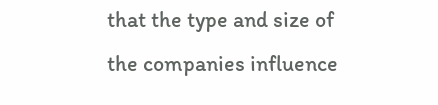that the type and size of the companies influence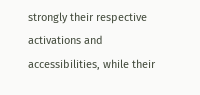strongly their respective activations and accessibilities, while their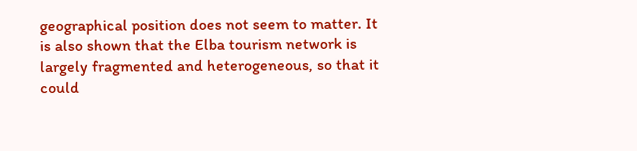geographical position does not seem to matter. It is also shown that the Elba tourism network is largely fragmented and heterogeneous, so that it could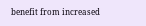benefit from increased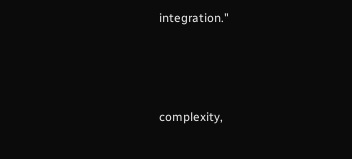integration."



complexity,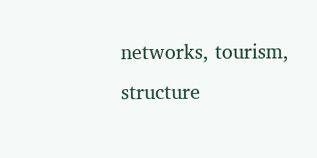networks, tourism, structure